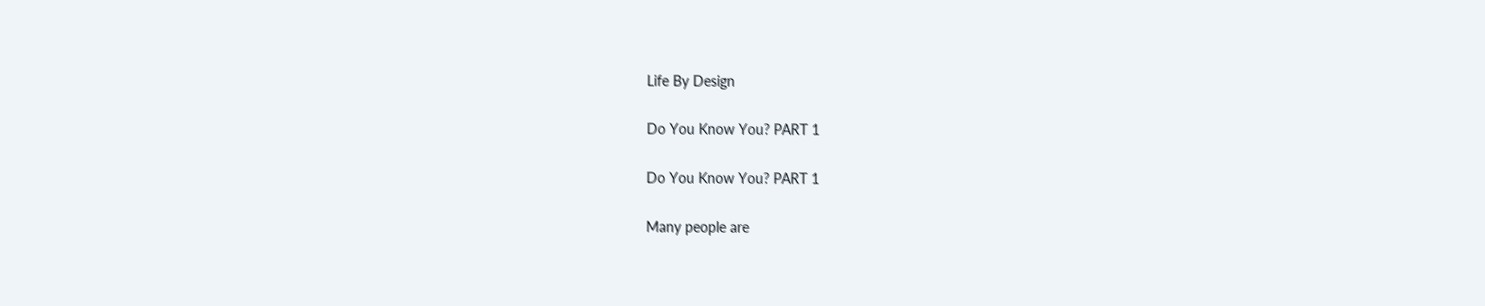Life By Design

Do You Know You? PART 1

Do You Know You? PART 1

Many people are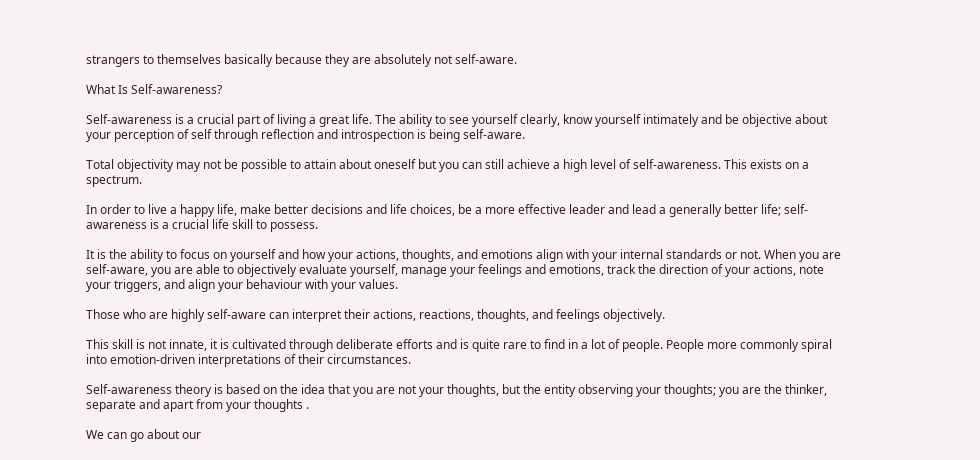strangers to themselves basically because they are absolutely not self-aware.

What Is Self-awareness?

Self-awareness is a crucial part of living a great life. The ability to see yourself clearly, know yourself intimately and be objective about your perception of self through reflection and introspection is being self-aware.

Total objectivity may not be possible to attain about oneself but you can still achieve a high level of self-awareness. This exists on a spectrum.

In order to live a happy life, make better decisions and life choices, be a more effective leader and lead a generally better life; self-awareness is a crucial life skill to possess.

It is the ability to focus on yourself and how your actions, thoughts, and emotions align with your internal standards or not. When you are self-aware, you are able to objectively evaluate yourself, manage your feelings and emotions, track the direction of your actions, note your triggers, and align your behaviour with your values.

Those who are highly self-aware can interpret their actions, reactions, thoughts, and feelings objectively.

This skill is not innate, it is cultivated through deliberate efforts and is quite rare to find in a lot of people. People more commonly spiral into emotion-driven interpretations of their circumstances.

Self-awareness theory is based on the idea that you are not your thoughts, but the entity observing your thoughts; you are the thinker, separate and apart from your thoughts .

We can go about our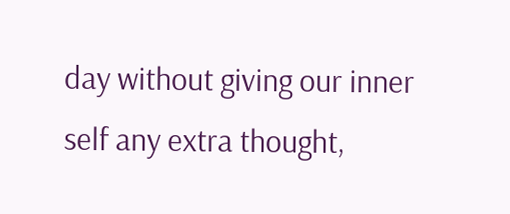day without giving our inner self any extra thought,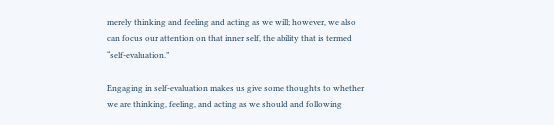merely thinking and feeling and acting as we will; however, we also can focus our attention on that inner self, the ability that is termed “self-evaluation.”

Engaging in self-evaluation makes us give some thoughts to whether we are thinking, feeling, and acting as we should and following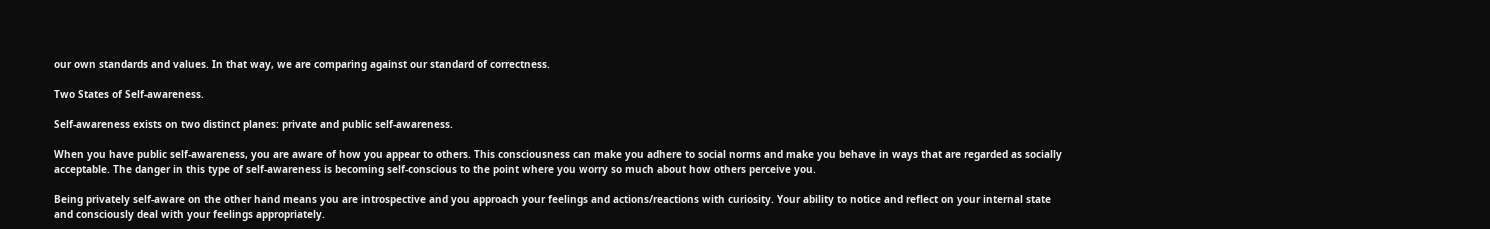our own standards and values. In that way, we are comparing against our standard of correctness.

Two States of Self-awareness.

Self-awareness exists on two distinct planes: private and public self-awareness.

When you have public self-awareness, you are aware of how you appear to others. This consciousness can make you adhere to social norms and make you behave in ways that are regarded as socially acceptable. The danger in this type of self-awareness is becoming self-conscious to the point where you worry so much about how others perceive you.

Being privately self-aware on the other hand means you are introspective and you approach your feelings and actions/reactions with curiosity. Your ability to notice and reflect on your internal state and consciously deal with your feelings appropriately.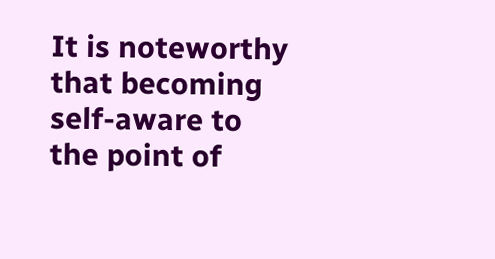It is noteworthy that becoming self-aware to the point of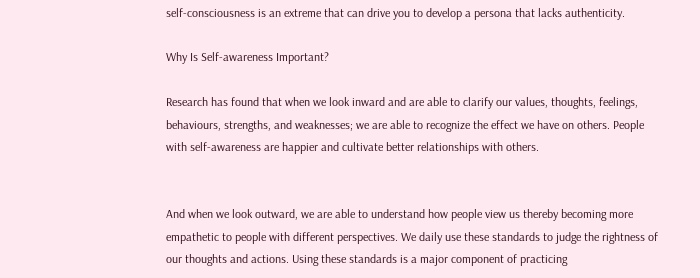self-consciousness is an extreme that can drive you to develop a persona that lacks authenticity.

Why Is Self-awareness Important?

Research has found that when we look inward and are able to clarify our values, thoughts, feelings, behaviours, strengths, and weaknesses; we are able to recognize the effect we have on others. People with self-awareness are happier and cultivate better relationships with others.


And when we look outward, we are able to understand how people view us thereby becoming more empathetic to people with different perspectives. We daily use these standards to judge the rightness of our thoughts and actions. Using these standards is a major component of practicing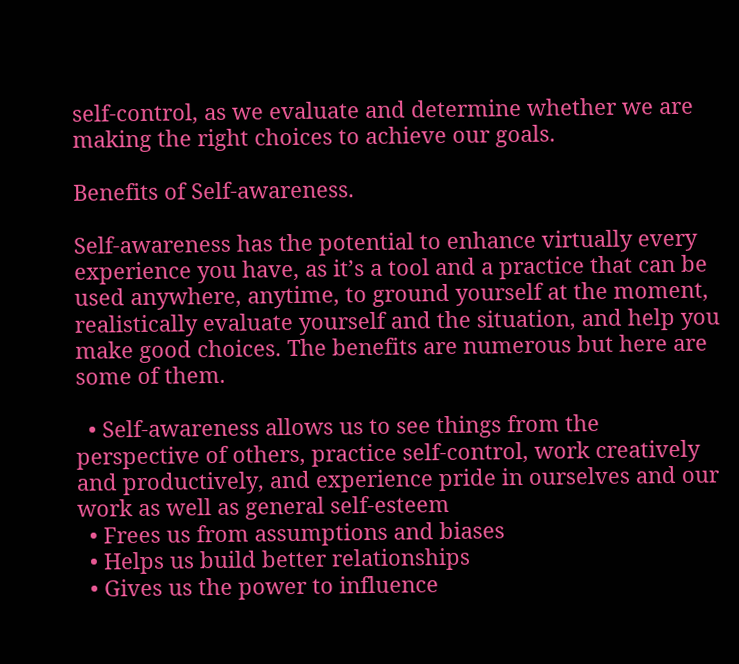self-control, as we evaluate and determine whether we are making the right choices to achieve our goals.

Benefits of Self-awareness.

Self-awareness has the potential to enhance virtually every experience you have, as it’s a tool and a practice that can be used anywhere, anytime, to ground yourself at the moment, realistically evaluate yourself and the situation, and help you make good choices. The benefits are numerous but here are some of them.

  • Self-awareness allows us to see things from the perspective of others, practice self-control, work creatively and productively, and experience pride in ourselves and our work as well as general self-esteem
  • Frees us from assumptions and biases
  • Helps us build better relationships
  • Gives us the power to influence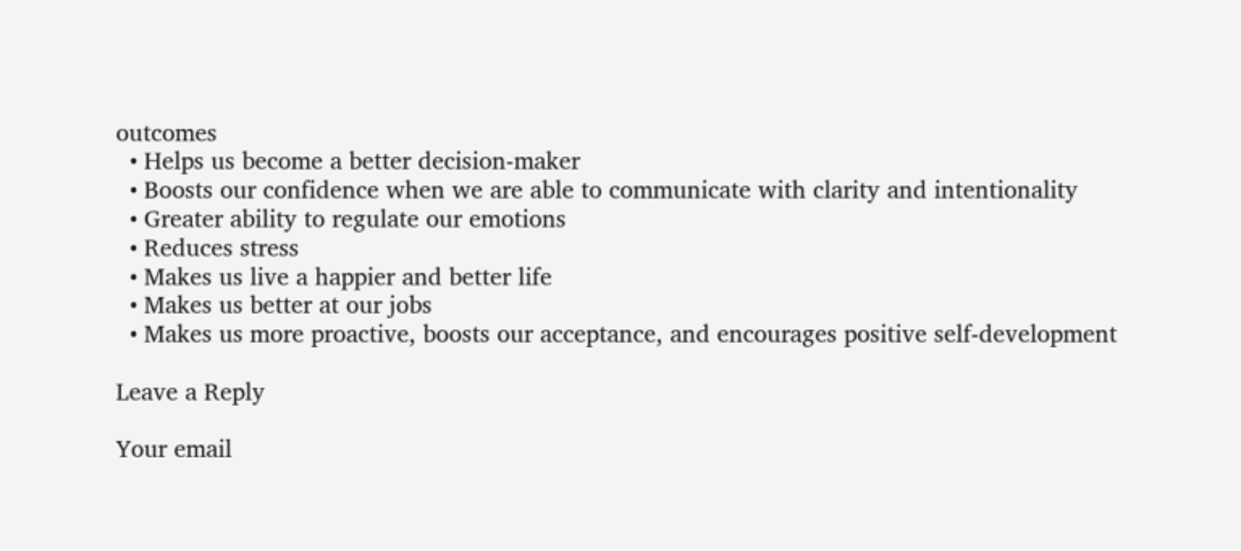outcomes
  • Helps us become a better decision-maker
  • Boosts our confidence when we are able to communicate with clarity and intentionality
  • Greater ability to regulate our emotions
  • Reduces stress
  • Makes us live a happier and better life
  • Makes us better at our jobs
  • Makes us more proactive, boosts our acceptance, and encourages positive self-development

Leave a Reply

Your email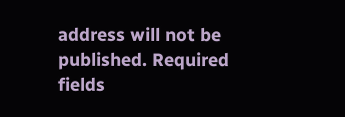address will not be published. Required fields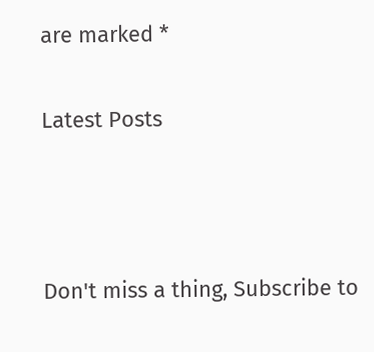are marked *

Latest Posts



Don't miss a thing, Subscribe to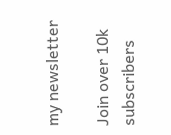my newsletter

Join over 10k subscribers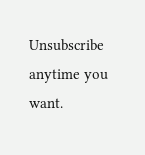Unsubscribe anytime you want.